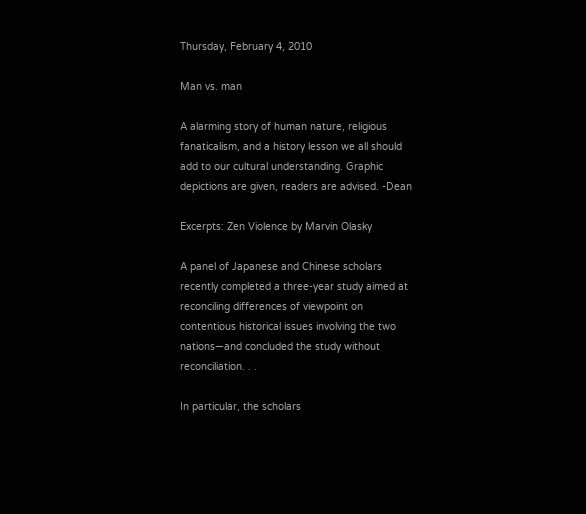Thursday, February 4, 2010

Man vs. man

A alarming story of human nature, religious fanaticalism, and a history lesson we all should add to our cultural understanding. Graphic depictions are given, readers are advised. -Dean

Excerpts: Zen Violence by Marvin Olasky

A panel of Japanese and Chinese scholars recently completed a three-year study aimed at reconciling differences of viewpoint on contentious historical issues involving the two nations—and concluded the study without reconciliation. . .

In particular, the scholars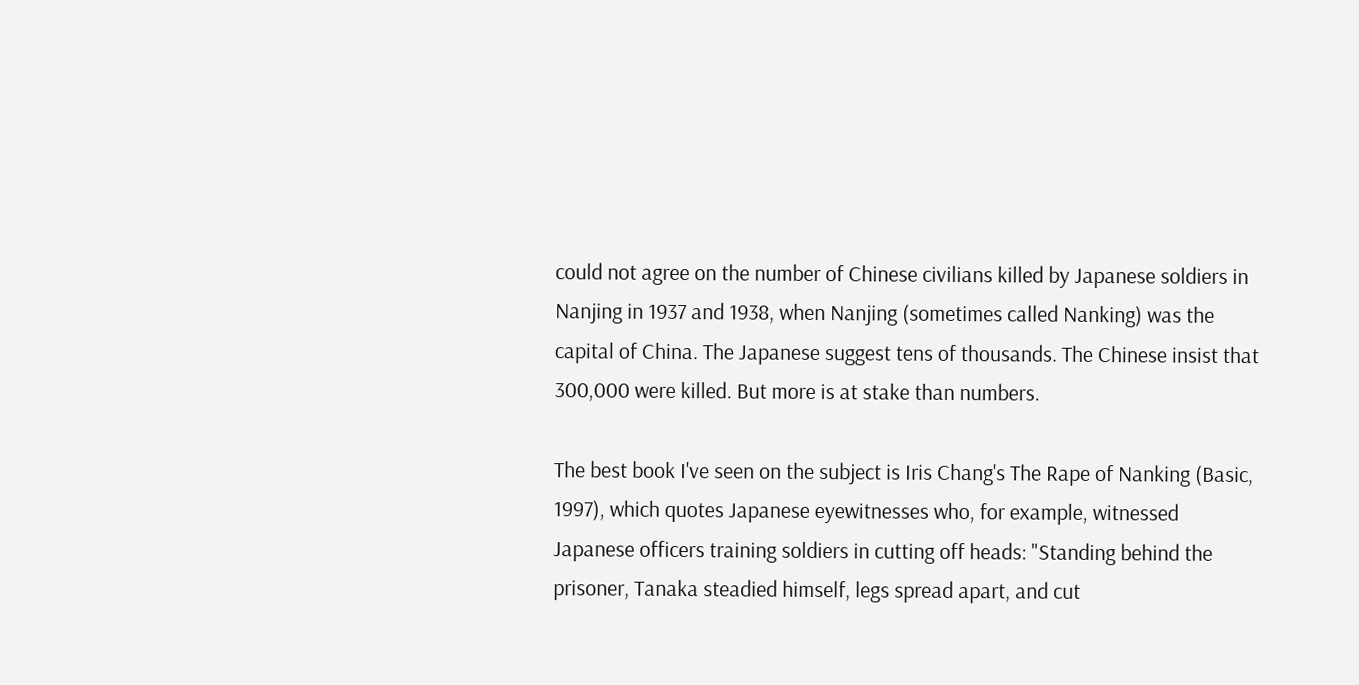could not agree on the number of Chinese civilians killed by Japanese soldiers in Nanjing in 1937 and 1938, when Nanjing (sometimes called Nanking) was the capital of China. The Japanese suggest tens of thousands. The Chinese insist that 300,000 were killed. But more is at stake than numbers.

The best book I've seen on the subject is Iris Chang's The Rape of Nanking (Basic, 1997), which quotes Japanese eyewitnesses who, for example, witnessed Japanese officers training soldiers in cutting off heads: "Standing behind the prisoner, Tanaka steadied himself, legs spread apart, and cut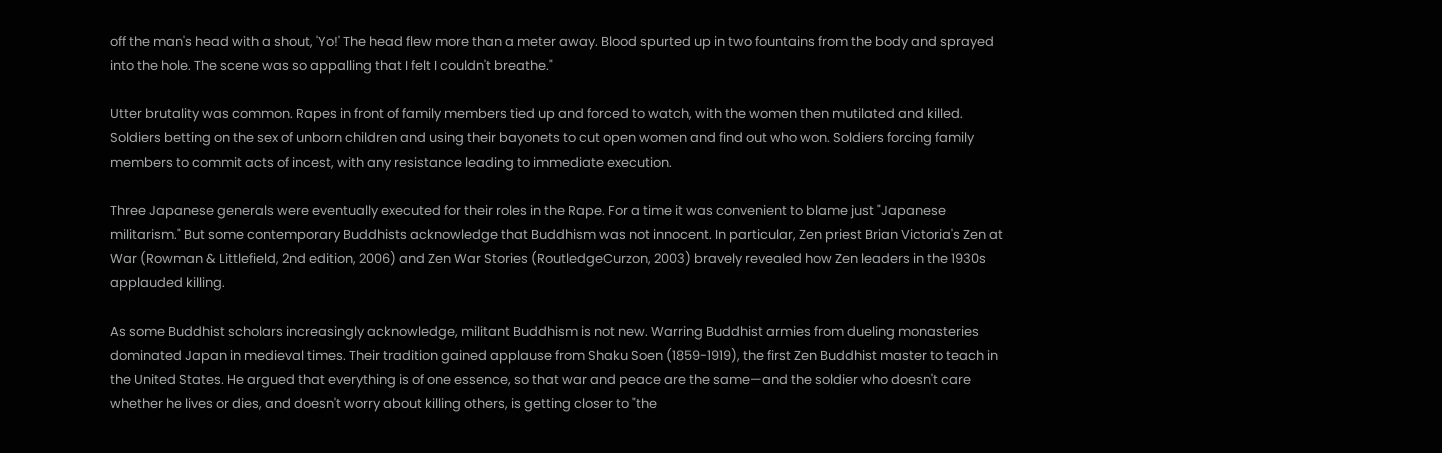off the man's head with a shout, 'Yo!' The head flew more than a meter away. Blood spurted up in two fountains from the body and sprayed into the hole. The scene was so appalling that I felt I couldn't breathe."

Utter brutality was common. Rapes in front of family members tied up and forced to watch, with the women then mutilated and killed. Soldiers betting on the sex of unborn children and using their bayonets to cut open women and find out who won. Soldiers forcing family members to commit acts of incest, with any resistance leading to immediate execution.

Three Japanese generals were eventually executed for their roles in the Rape. For a time it was convenient to blame just "Japanese militarism." But some contemporary Buddhists acknowledge that Buddhism was not innocent. In particular, Zen priest Brian Victoria's Zen at War (Rowman & Littlefield, 2nd edition, 2006) and Zen War Stories (RoutledgeCurzon, 2003) bravely revealed how Zen leaders in the 1930s applauded killing.

As some Buddhist scholars increasingly acknowledge, militant Buddhism is not new. Warring Buddhist armies from dueling monasteries dominated Japan in medieval times. Their tradition gained applause from Shaku Soen (1859-1919), the first Zen Buddhist master to teach in the United States. He argued that everything is of one essence, so that war and peace are the same—and the soldier who doesn't care whether he lives or dies, and doesn't worry about killing others, is getting closer to "the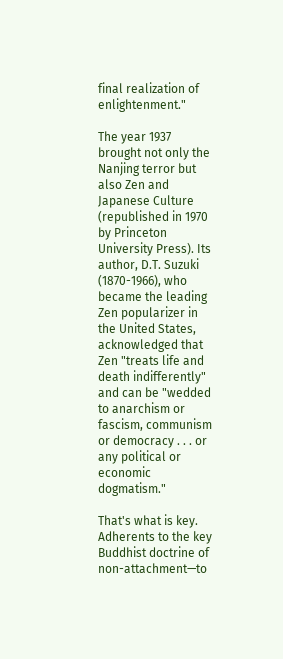final realization of enlightenment."

The year 1937 brought not only the Nanjing terror but also Zen and Japanese Culture (republished in 1970 by Princeton University Press). Its author, D.T. Suzuki (1870-1966), who became the leading Zen popularizer in the United States, acknowledged that Zen "treats life and death indifferently" and can be "wedded to anarchism or fascism, communism or democracy . . . or any political or economic dogmatism."

That's what is key. Adherents to the key Buddhist doctrine of non-attachment—to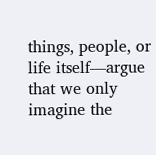things, people, or life itself—argue that we only imagine the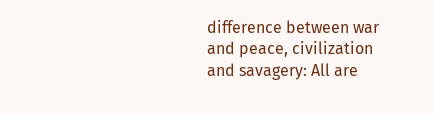difference between war and peace, civilization and savagery: All are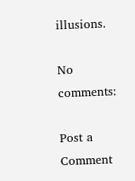illusions.

No comments:

Post a Comment